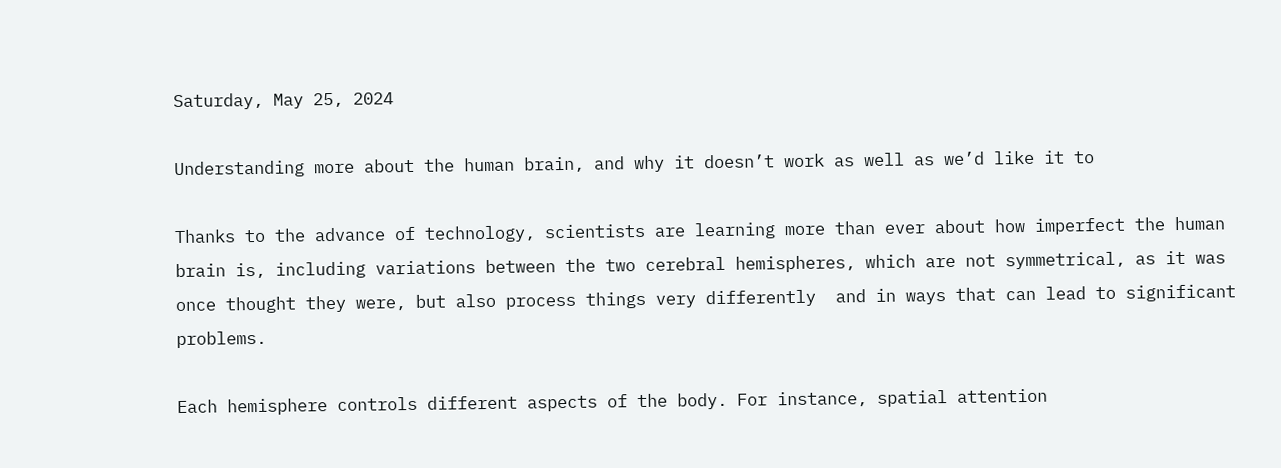Saturday, May 25, 2024

Understanding more about the human brain, and why it doesn’t work as well as we’d like it to

Thanks to the advance of technology, scientists are learning more than ever about how imperfect the human brain is, including variations between the two cerebral hemispheres, which are not symmetrical, as it was once thought they were, but also process things very differently  and in ways that can lead to significant problems.

Each hemisphere controls different aspects of the body. For instance, spatial attention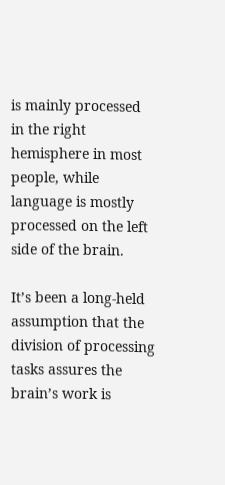is mainly processed in the right hemisphere in most people, while language is mostly processed on the left side of the brain.

It’s been a long-held assumption that the division of processing tasks assures the brain’s work is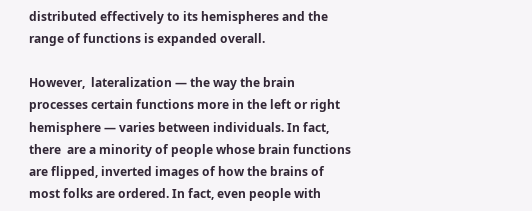distributed effectively to its hemispheres and the range of functions is expanded overall.

However,  lateralization — the way the brain processes certain functions more in the left or right hemisphere — varies between individuals. In fact, there  are a minority of people whose brain functions are flipped, inverted images of how the brains of most folks are ordered. In fact, even people with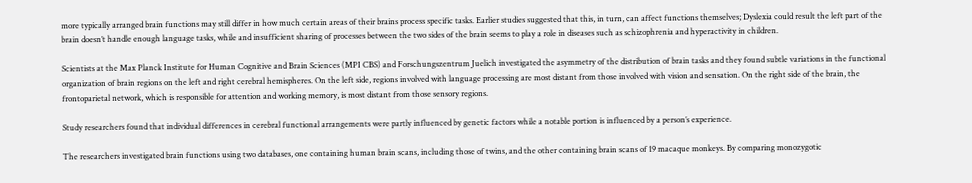more typically arranged brain functions may still differ in how much certain areas of their brains process specific tasks. Earlier studies suggested that this, in turn, can affect functions themselves; Dyslexia could result the left part of the brain doesn’t handle enough language tasks, while and insufficient sharing of processes between the two sides of the brain seems to play a role in diseases such as schizophrenia and hyperactivity in children.

Scientists at the Max Planck Institute for Human Cognitive and Brain Sciences (MPI CBS) and Forschungszentrum Juelich investigated the asymmetry of the distribution of brain tasks and they found subtle variations in the functional organization of brain regions on the left and right cerebral hemispheres. On the left side, regions involved with language processing are most distant from those involved with vision and sensation. On the right side of the brain, the frontoparietal network, which is responsible for attention and working memory, is most distant from those sensory regions.

Study researchers found that individual differences in cerebral functional arrangements were partly influenced by genetic factors while a notable portion is influenced by a person’s experience.

The researchers investigated brain functions using two databases, one containing human brain scans, including those of twins, and the other containing brain scans of 19 macaque monkeys. By comparing monozygotic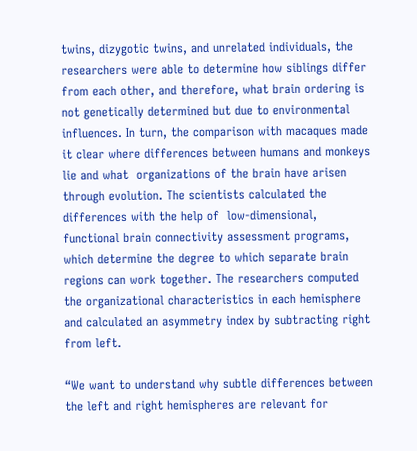twins, dizygotic twins, and unrelated individuals, the researchers were able to determine how siblings differ from each other, and therefore, what brain ordering is not genetically determined but due to environmental influences. In turn, the comparison with macaques made it clear where differences between humans and monkeys lie and what  organizations of the brain have arisen through evolution. The scientists calculated the differences with the help of  low-dimensional, functional brain connectivity assessment programs, which determine the degree to which separate brain regions can work together. The researchers computed the organizational characteristics in each hemisphere and calculated an asymmetry index by subtracting right from left.

“We want to understand why subtle differences between the left and right hemispheres are relevant for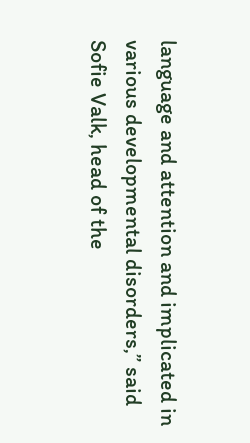language and attention and implicated in various developmental disorders,” said Sofie Valk, head of the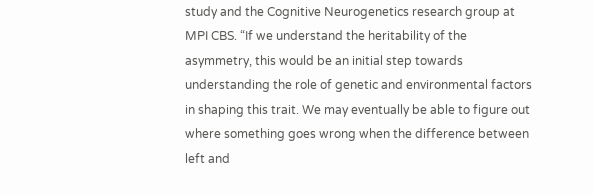study and the Cognitive Neurogenetics research group at MPI CBS. “If we understand the heritability of the asymmetry, this would be an initial step towards understanding the role of genetic and environmental factors in shaping this trait. We may eventually be able to figure out where something goes wrong when the difference between left and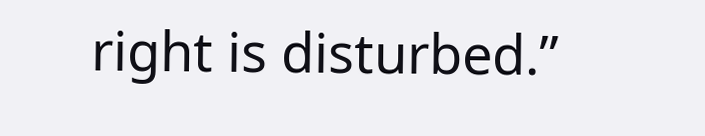right is disturbed.”